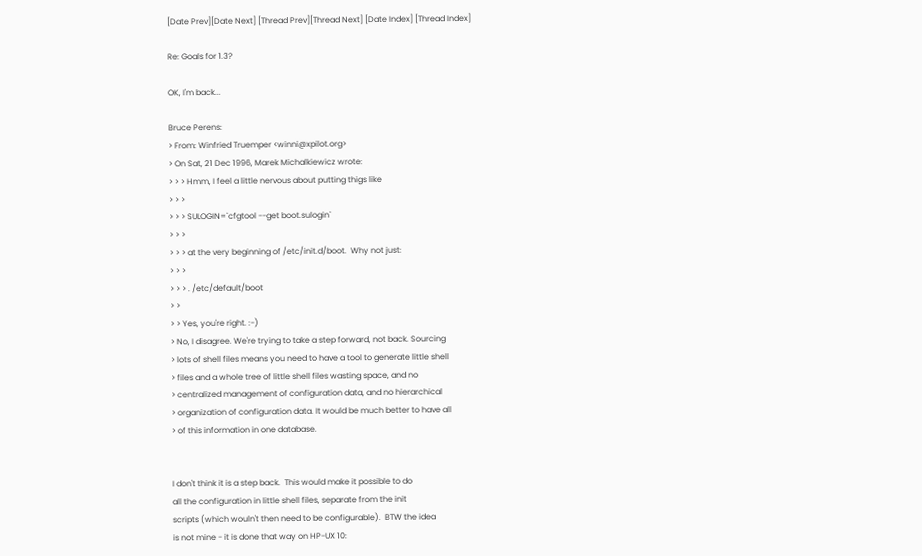[Date Prev][Date Next] [Thread Prev][Thread Next] [Date Index] [Thread Index]

Re: Goals for 1.3?

OK, I'm back...

Bruce Perens:
> From: Winfried Truemper <winni@xpilot.org>
> On Sat, 21 Dec 1996, Marek Michalkiewicz wrote:
> > > Hmm, I feel a little nervous about putting thigs like
> > >
> > > SULOGIN=`cfgtool --get boot.sulogin`
> > >
> > > at the very beginning of /etc/init.d/boot.  Why not just:
> > >
> > > . /etc/default/boot
> >
> > Yes, you're right. :-)
> No, I disagree. We're trying to take a step forward, not back. Sourcing
> lots of shell files means you need to have a tool to generate little shell
> files and a whole tree of little shell files wasting space, and no
> centralized management of configuration data, and no hierarchical
> organization of configuration data. It would be much better to have all
> of this information in one database.


I don't think it is a step back.  This would make it possible to do
all the configuration in little shell files, separate from the init
scripts (which wouln't then need to be configurable).  BTW the idea
is not mine - it is done that way on HP-UX 10: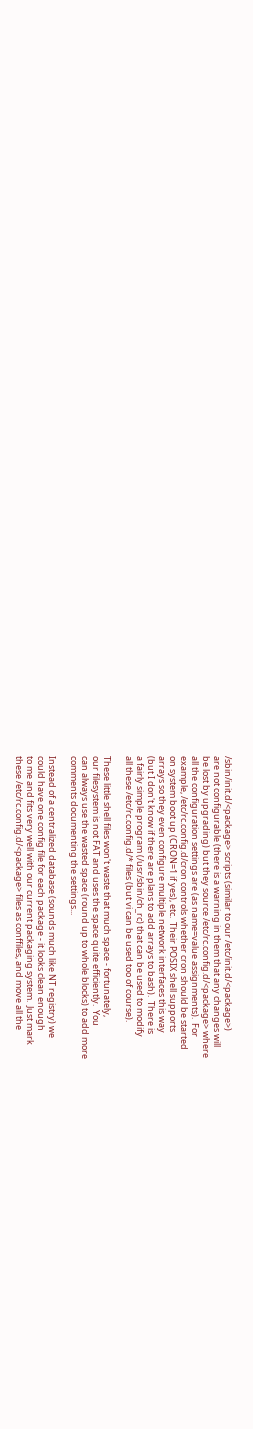/sbin/init.d/<package> scripts (similar to our /etc/init.d/<package>)
are not configurable (there is a warning in them that any changes will
be lost by upgrading) but they source /etc/rc.config.d/<package> where
all the configuration settings are (as name=value assignments).  For
example, /etc/rc.config.d/cron controls whether cron should be started
on system boot up (CRON=1 if yes), etc.  Their POSIX shell supports
arrays so they even configure multiple network interfaces this way
(but I don't know if there are plans to add arrays to bash).  There is
a fairly simple program (/usr/sbin/ch_rc) that can be used to modify
all these /etc/rc.config.d/* files (but vi can be used too of course).

These little shell files won't waste that much space - fortunately,
our filesystem is not FAT and uses the space quite efficiently.  You
can always use the wasted space (round up to whole blocks) to add more
comments documenting the settings...

Instead of a centralized database (sounds much like NT registry) we
could have one config file for each package - it looks clean enough
to me and fits very well with our current packaging system.  Just mark
these /etc/rc.config.d/<package> files as conffiles, and move all the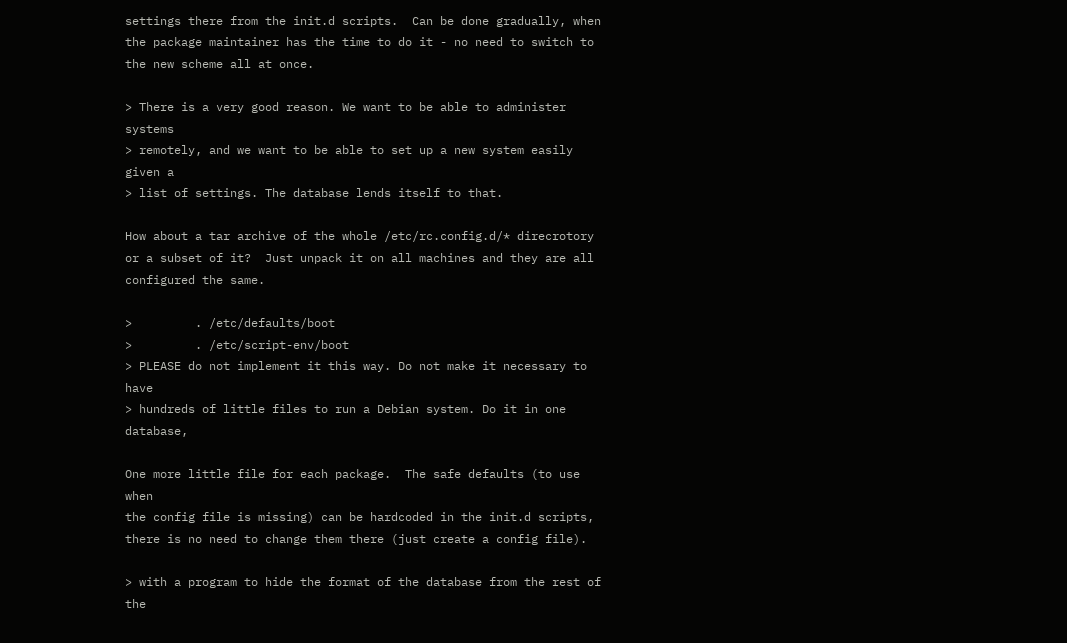settings there from the init.d scripts.  Can be done gradually, when
the package maintainer has the time to do it - no need to switch to
the new scheme all at once.

> There is a very good reason. We want to be able to administer systems
> remotely, and we want to be able to set up a new system easily given a
> list of settings. The database lends itself to that.

How about a tar archive of the whole /etc/rc.config.d/* direcrotory
or a subset of it?  Just unpack it on all machines and they are all
configured the same.

>         . /etc/defaults/boot
>         . /etc/script-env/boot
> PLEASE do not implement it this way. Do not make it necessary to have
> hundreds of little files to run a Debian system. Do it in one database,

One more little file for each package.  The safe defaults (to use when
the config file is missing) can be hardcoded in the init.d scripts,
there is no need to change them there (just create a config file).

> with a program to hide the format of the database from the rest of the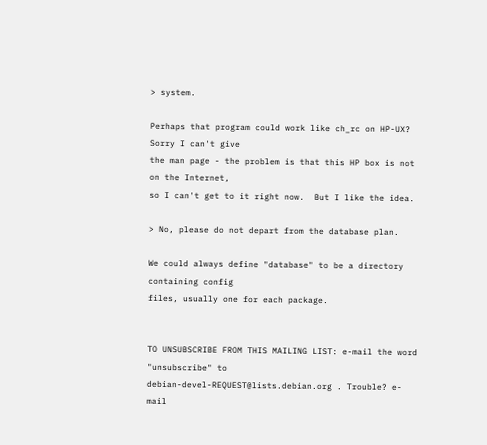> system.

Perhaps that program could work like ch_rc on HP-UX?  Sorry I can't give
the man page - the problem is that this HP box is not on the Internet,
so I can't get to it right now.  But I like the idea.

> No, please do not depart from the database plan.

We could always define "database" to be a directory containing config
files, usually one for each package.


TO UNSUBSCRIBE FROM THIS MAILING LIST: e-mail the word "unsubscribe" to
debian-devel-REQUEST@lists.debian.org . Trouble? e-mail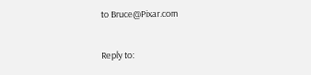to Bruce@Pixar.com

Reply to: